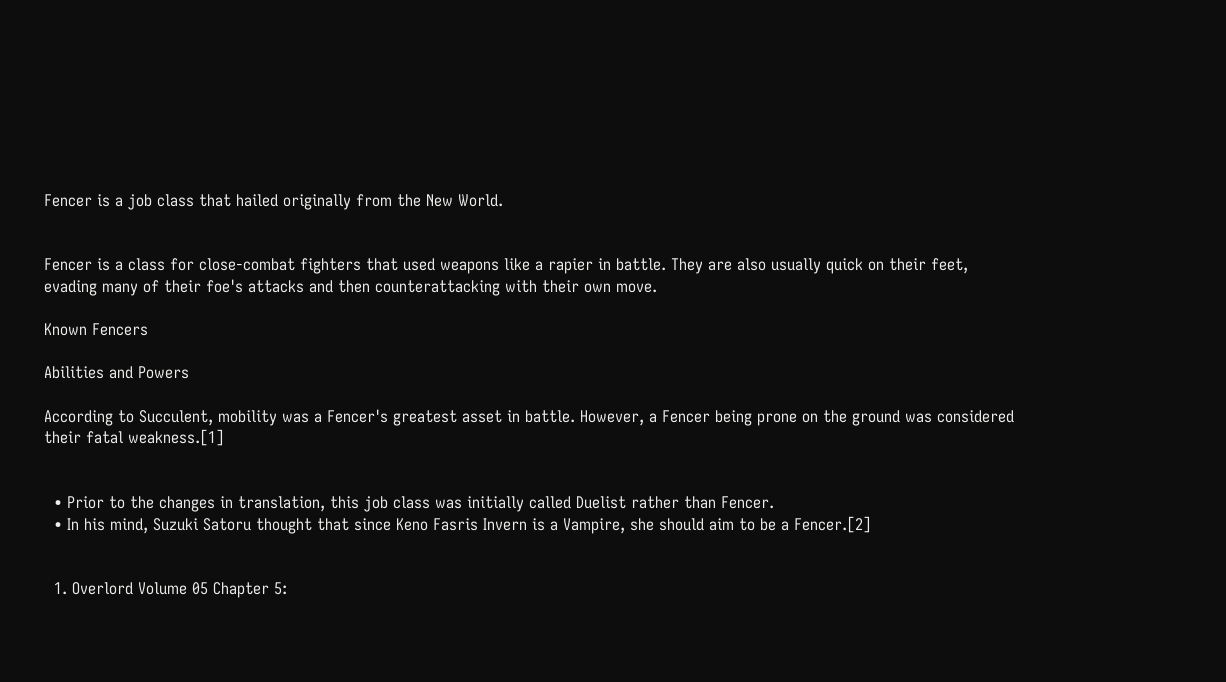Fencer is a job class that hailed originally from the New World.


Fencer is a class for close-combat fighters that used weapons like a rapier in battle. They are also usually quick on their feet, evading many of their foe's attacks and then counterattacking with their own move.

Known Fencers

Abilities and Powers

According to Succulent, mobility was a Fencer's greatest asset in battle. However, a Fencer being prone on the ground was considered their fatal weakness.[1]


  • Prior to the changes in translation, this job class was initially called Duelist rather than Fencer.
  • In his mind, Suzuki Satoru thought that since Keno Fasris Invern is a Vampire, she should aim to be a Fencer.[2]


  1. Overlord Volume 05 Chapter 5: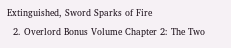Extinguished, Sword Sparks of Fire
  2. Overlord Bonus Volume Chapter 2: The Two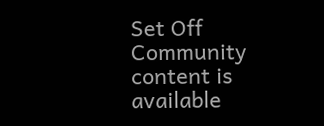Set Off
Community content is available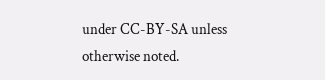under CC-BY-SA unless otherwise noted.